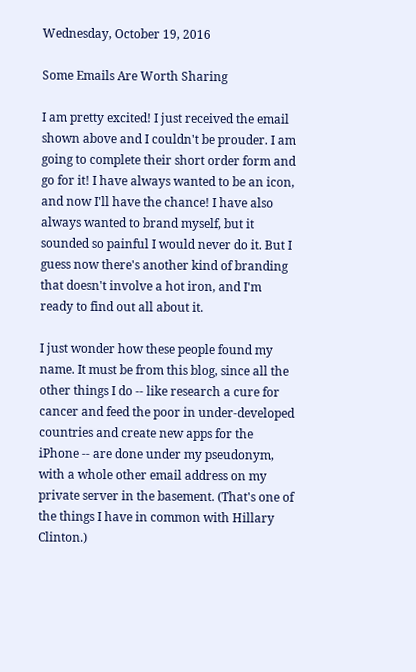Wednesday, October 19, 2016

Some Emails Are Worth Sharing

I am pretty excited! I just received the email shown above and I couldn't be prouder. I am going to complete their short order form and go for it! I have always wanted to be an icon, and now I'll have the chance! I have also always wanted to brand myself, but it sounded so painful I would never do it. But I guess now there's another kind of branding that doesn't involve a hot iron, and I'm ready to find out all about it.

I just wonder how these people found my name. It must be from this blog, since all the other things I do -- like research a cure for cancer and feed the poor in under-developed countries and create new apps for the iPhone -- are done under my pseudonym, with a whole other email address on my private server in the basement. (That's one of the things I have in common with Hillary Clinton.)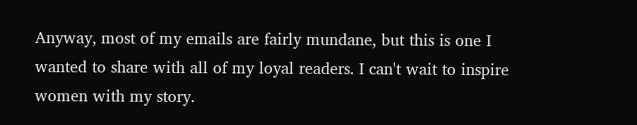Anyway, most of my emails are fairly mundane, but this is one I wanted to share with all of my loyal readers. I can't wait to inspire women with my story.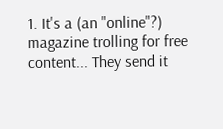1. It's a (an "online"?) magazine trolling for free content... They send it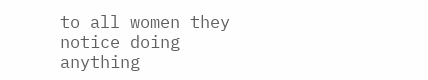to all women they notice doing anything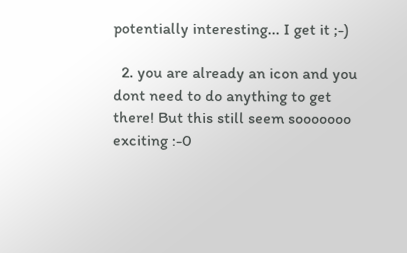potentially interesting... I get it ;-)

  2. you are already an icon and you dont need to do anything to get there! But this still seem sooooooo exciting :-0